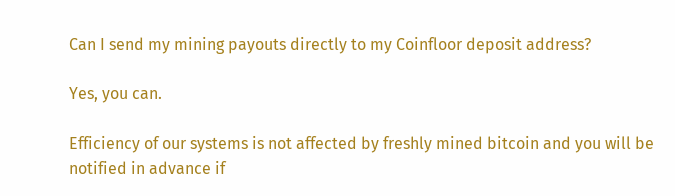Can I send my mining payouts directly to my Coinfloor deposit address?

Yes, you can.

Efficiency of our systems is not affected by freshly mined bitcoin and you will be notified in advance if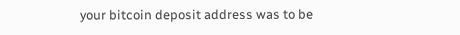your bitcoin deposit address was to be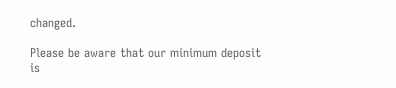changed.

Please be aware that our minimum deposit is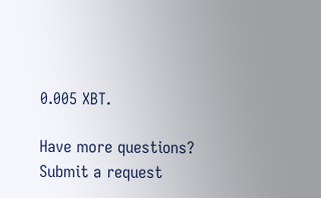0.005 XBT.

Have more questions? Submit a request